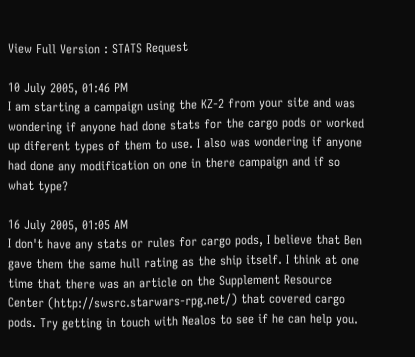View Full Version : STATS Request

10 July 2005, 01:46 PM
I am starting a campaign using the KZ-2 from your site and was wondering if anyone had done stats for the cargo pods or worked up diferent types of them to use. I also was wondering if anyone had done any modification on one in there campaign and if so what type?

16 July 2005, 01:05 AM
I don't have any stats or rules for cargo pods, I believe that Ben gave them the same hull rating as the ship itself. I think at one time that there was an article on the Supplement Resource Center (http://swsrc.starwars-rpg.net/) that covered cargo pods. Try getting in touch with Nealos to see if he can help you.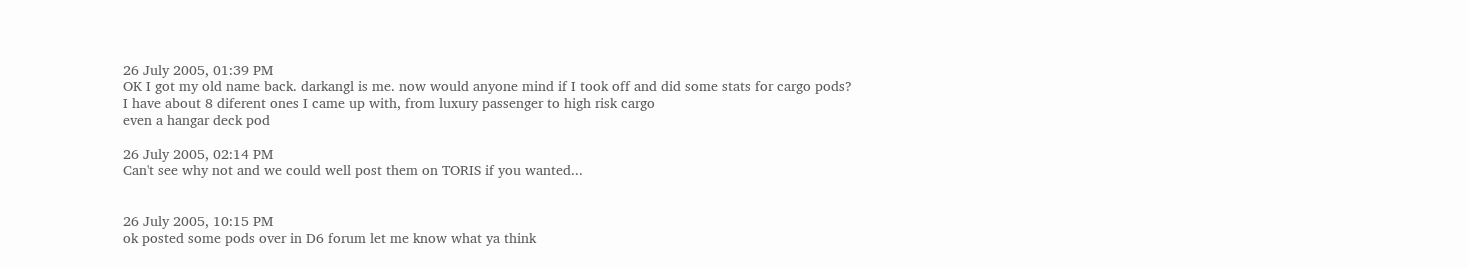26 July 2005, 01:39 PM
OK I got my old name back. darkangl is me. now would anyone mind if I took off and did some stats for cargo pods?
I have about 8 diferent ones I came up with, from luxury passenger to high risk cargo
even a hangar deck pod

26 July 2005, 02:14 PM
Can't see why not and we could well post them on TORIS if you wanted...


26 July 2005, 10:15 PM
ok posted some pods over in D6 forum let me know what ya think